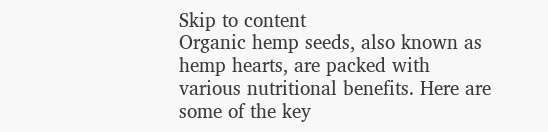Skip to content
Organic hemp seeds, also known as hemp hearts, are packed with various nutritional benefits. Here are some of the key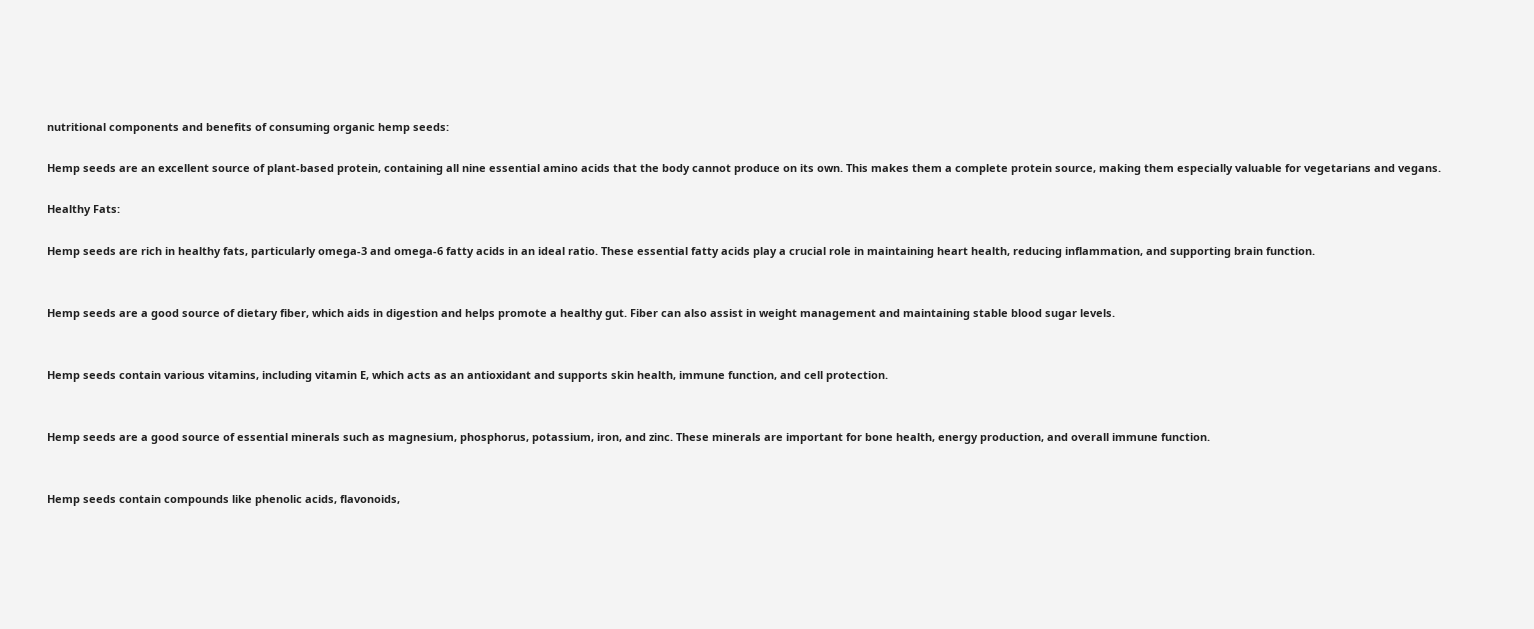nutritional components and benefits of consuming organic hemp seeds:

Hemp seeds are an excellent source of plant-based protein, containing all nine essential amino acids that the body cannot produce on its own. This makes them a complete protein source, making them especially valuable for vegetarians and vegans.

Healthy Fats:

Hemp seeds are rich in healthy fats, particularly omega-3 and omega-6 fatty acids in an ideal ratio. These essential fatty acids play a crucial role in maintaining heart health, reducing inflammation, and supporting brain function.


Hemp seeds are a good source of dietary fiber, which aids in digestion and helps promote a healthy gut. Fiber can also assist in weight management and maintaining stable blood sugar levels.


Hemp seeds contain various vitamins, including vitamin E, which acts as an antioxidant and supports skin health, immune function, and cell protection.


Hemp seeds are a good source of essential minerals such as magnesium, phosphorus, potassium, iron, and zinc. These minerals are important for bone health, energy production, and overall immune function.


Hemp seeds contain compounds like phenolic acids, flavonoids,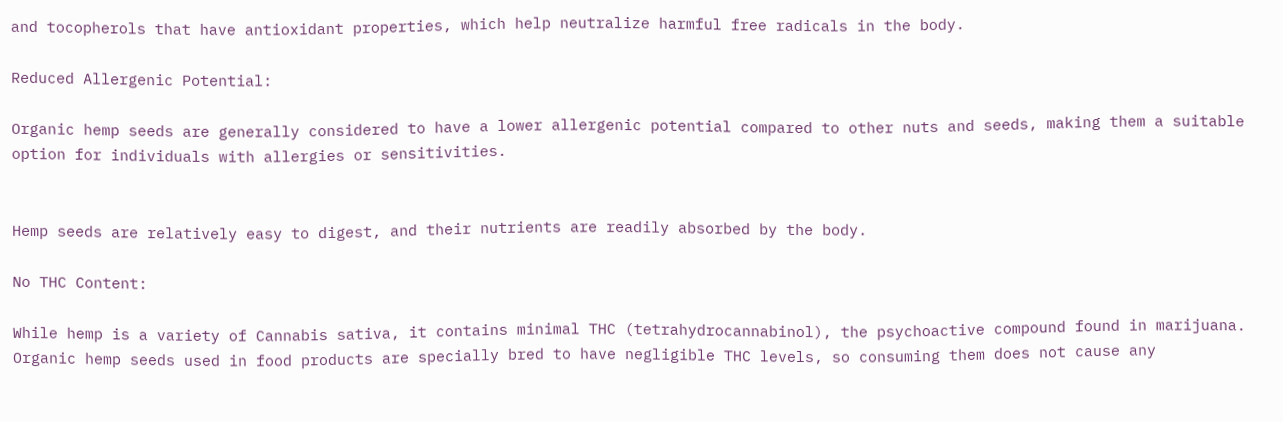and tocopherols that have antioxidant properties, which help neutralize harmful free radicals in the body.

Reduced Allergenic Potential:

Organic hemp seeds are generally considered to have a lower allergenic potential compared to other nuts and seeds, making them a suitable option for individuals with allergies or sensitivities.


Hemp seeds are relatively easy to digest, and their nutrients are readily absorbed by the body.

No THC Content:

While hemp is a variety of Cannabis sativa, it contains minimal THC (tetrahydrocannabinol), the psychoactive compound found in marijuana. Organic hemp seeds used in food products are specially bred to have negligible THC levels, so consuming them does not cause any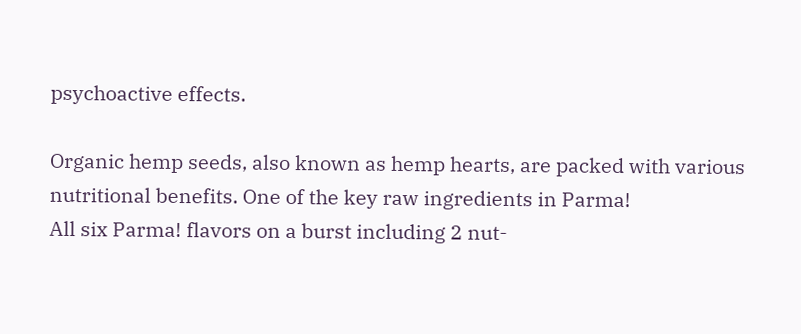psychoactive effects.

Organic hemp seeds, also known as hemp hearts, are packed with various nutritional benefits. One of the key raw ingredients in Parma!
All six Parma! flavors on a burst including 2 nut-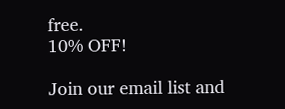free.
10% OFF!

Join our email list and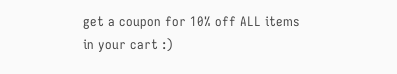get a coupon for 10% off ALL items in your cart :)